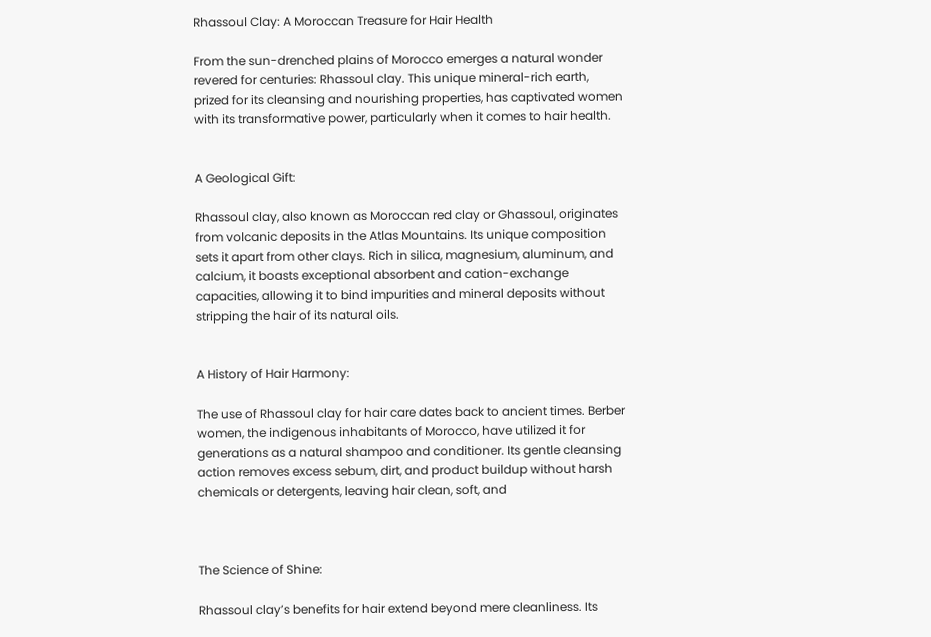Rhassoul Clay: A Moroccan Treasure for Hair Health

From the sun-drenched plains of Morocco emerges a natural wonder revered for centuries: Rhassoul clay. This unique mineral-rich earth, prized for its cleansing and nourishing properties, has captivated women with its transformative power, particularly when it comes to hair health.


A Geological Gift:

Rhassoul clay, also known as Moroccan red clay or Ghassoul, originates from volcanic deposits in the Atlas Mountains. Its unique composition sets it apart from other clays. Rich in silica, magnesium, aluminum, and calcium, it boasts exceptional absorbent and cation-exchange capacities, allowing it to bind impurities and mineral deposits without stripping the hair of its natural oils.


A History of Hair Harmony:

The use of Rhassoul clay for hair care dates back to ancient times. Berber women, the indigenous inhabitants of Morocco, have utilized it for generations as a natural shampoo and conditioner. Its gentle cleansing action removes excess sebum, dirt, and product buildup without harsh chemicals or detergents, leaving hair clean, soft, and



The Science of Shine:

Rhassoul clay’s benefits for hair extend beyond mere cleanliness. Its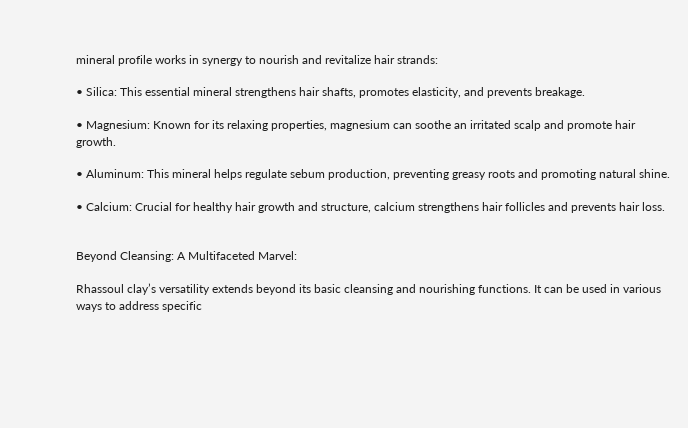mineral profile works in synergy to nourish and revitalize hair strands:

• Silica: This essential mineral strengthens hair shafts, promotes elasticity, and prevents breakage.

• Magnesium: Known for its relaxing properties, magnesium can soothe an irritated scalp and promote hair growth.

• Aluminum: This mineral helps regulate sebum production, preventing greasy roots and promoting natural shine.

• Calcium: Crucial for healthy hair growth and structure, calcium strengthens hair follicles and prevents hair loss.


Beyond Cleansing: A Multifaceted Marvel:

Rhassoul clay’s versatility extends beyond its basic cleansing and nourishing functions. It can be used in various ways to address specific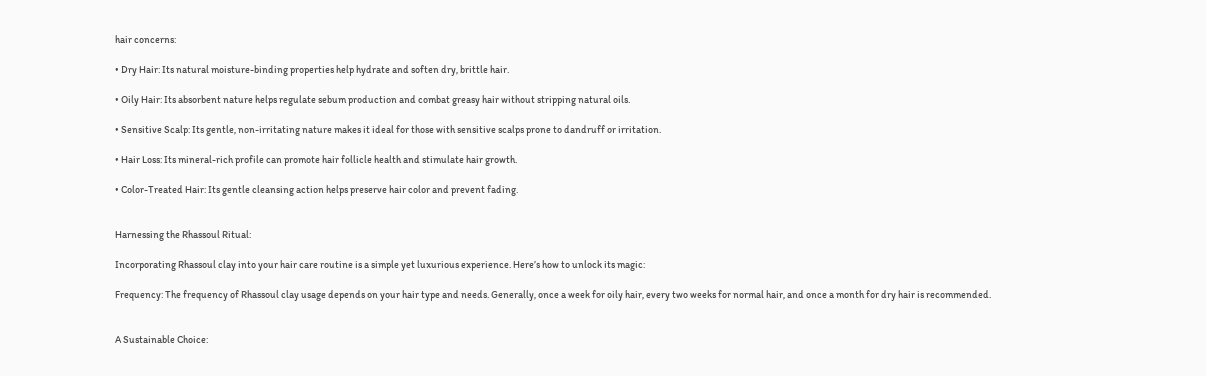hair concerns:

• Dry Hair: Its natural moisture-binding properties help hydrate and soften dry, brittle hair.

• Oily Hair: Its absorbent nature helps regulate sebum production and combat greasy hair without stripping natural oils.

• Sensitive Scalp: Its gentle, non-irritating nature makes it ideal for those with sensitive scalps prone to dandruff or irritation.

• Hair Loss: Its mineral-rich profile can promote hair follicle health and stimulate hair growth.

• Color-Treated Hair: Its gentle cleansing action helps preserve hair color and prevent fading.


Harnessing the Rhassoul Ritual:

Incorporating Rhassoul clay into your hair care routine is a simple yet luxurious experience. Here’s how to unlock its magic:

Frequency: The frequency of Rhassoul clay usage depends on your hair type and needs. Generally, once a week for oily hair, every two weeks for normal hair, and once a month for dry hair is recommended.


A Sustainable Choice: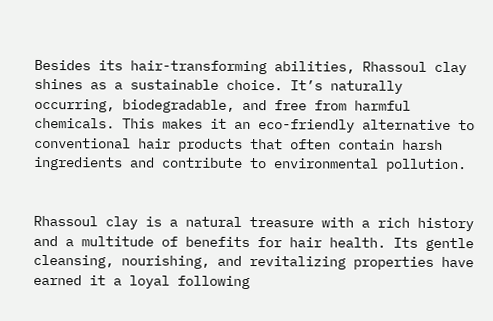Besides its hair-transforming abilities, Rhassoul clay shines as a sustainable choice. It’s naturally occurring, biodegradable, and free from harmful chemicals. This makes it an eco-friendly alternative to conventional hair products that often contain harsh ingredients and contribute to environmental pollution.


Rhassoul clay is a natural treasure with a rich history and a multitude of benefits for hair health. Its gentle cleansing, nourishing, and revitalizing properties have earned it a loyal following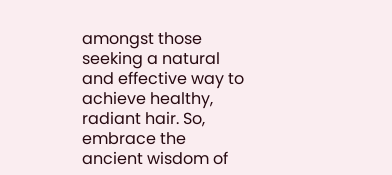amongst those seeking a natural and effective way to achieve healthy, radiant hair. So, embrace the ancient wisdom of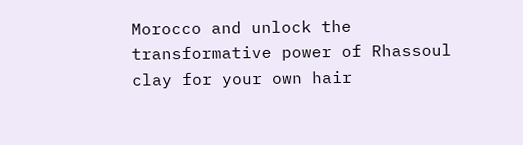Morocco and unlock the transformative power of Rhassoul clay for your own hair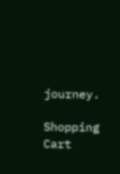journey.

Shopping Cart